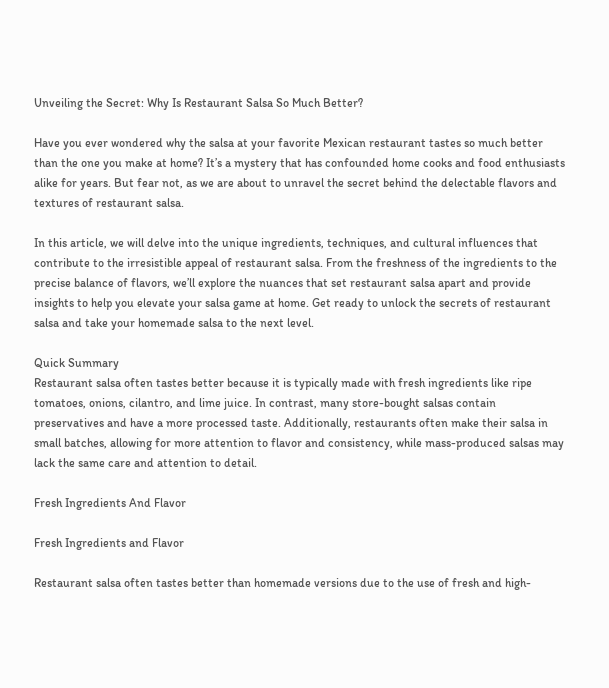Unveiling the Secret: Why Is Restaurant Salsa So Much Better?

Have you ever wondered why the salsa at your favorite Mexican restaurant tastes so much better than the one you make at home? It’s a mystery that has confounded home cooks and food enthusiasts alike for years. But fear not, as we are about to unravel the secret behind the delectable flavors and textures of restaurant salsa.

In this article, we will delve into the unique ingredients, techniques, and cultural influences that contribute to the irresistible appeal of restaurant salsa. From the freshness of the ingredients to the precise balance of flavors, we’ll explore the nuances that set restaurant salsa apart and provide insights to help you elevate your salsa game at home. Get ready to unlock the secrets of restaurant salsa and take your homemade salsa to the next level.

Quick Summary
Restaurant salsa often tastes better because it is typically made with fresh ingredients like ripe tomatoes, onions, cilantro, and lime juice. In contrast, many store-bought salsas contain preservatives and have a more processed taste. Additionally, restaurants often make their salsa in small batches, allowing for more attention to flavor and consistency, while mass-produced salsas may lack the same care and attention to detail.

Fresh Ingredients And Flavor

Fresh Ingredients and Flavor

Restaurant salsa often tastes better than homemade versions due to the use of fresh and high-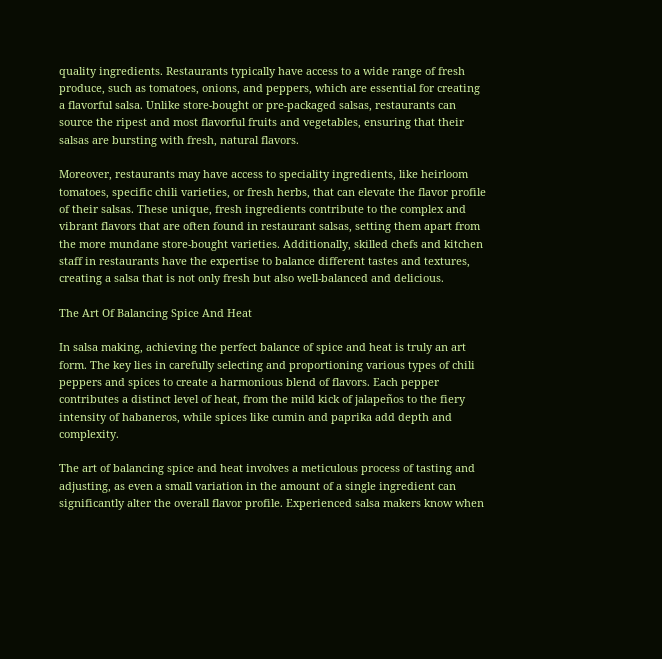quality ingredients. Restaurants typically have access to a wide range of fresh produce, such as tomatoes, onions, and peppers, which are essential for creating a flavorful salsa. Unlike store-bought or pre-packaged salsas, restaurants can source the ripest and most flavorful fruits and vegetables, ensuring that their salsas are bursting with fresh, natural flavors.

Moreover, restaurants may have access to speciality ingredients, like heirloom tomatoes, specific chili varieties, or fresh herbs, that can elevate the flavor profile of their salsas. These unique, fresh ingredients contribute to the complex and vibrant flavors that are often found in restaurant salsas, setting them apart from the more mundane store-bought varieties. Additionally, skilled chefs and kitchen staff in restaurants have the expertise to balance different tastes and textures, creating a salsa that is not only fresh but also well-balanced and delicious.

The Art Of Balancing Spice And Heat

In salsa making, achieving the perfect balance of spice and heat is truly an art form. The key lies in carefully selecting and proportioning various types of chili peppers and spices to create a harmonious blend of flavors. Each pepper contributes a distinct level of heat, from the mild kick of jalapeños to the fiery intensity of habaneros, while spices like cumin and paprika add depth and complexity.

The art of balancing spice and heat involves a meticulous process of tasting and adjusting, as even a small variation in the amount of a single ingredient can significantly alter the overall flavor profile. Experienced salsa makers know when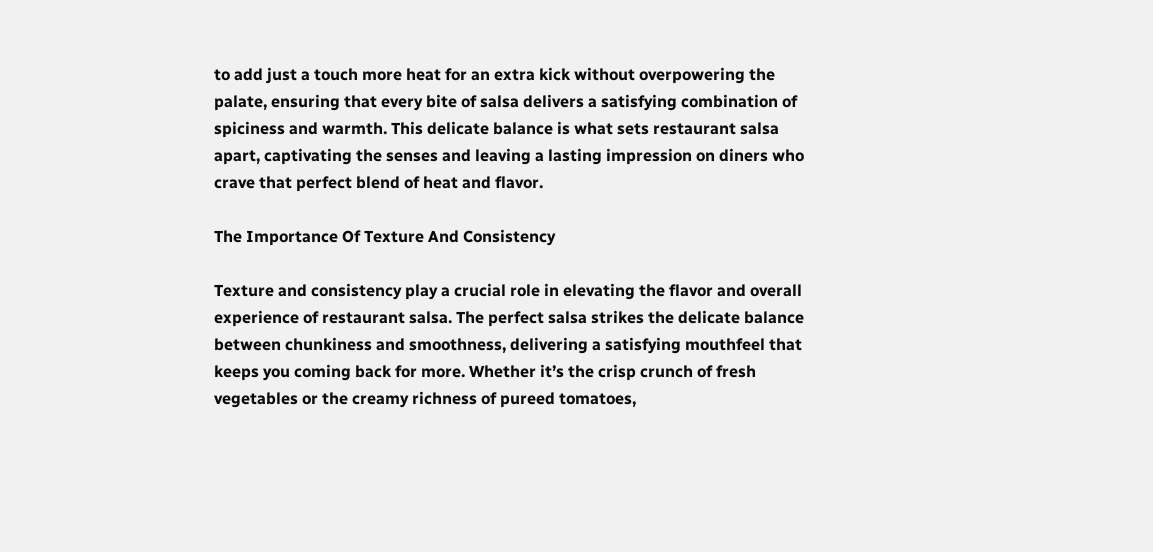to add just a touch more heat for an extra kick without overpowering the palate, ensuring that every bite of salsa delivers a satisfying combination of spiciness and warmth. This delicate balance is what sets restaurant salsa apart, captivating the senses and leaving a lasting impression on diners who crave that perfect blend of heat and flavor.

The Importance Of Texture And Consistency

Texture and consistency play a crucial role in elevating the flavor and overall experience of restaurant salsa. The perfect salsa strikes the delicate balance between chunkiness and smoothness, delivering a satisfying mouthfeel that keeps you coming back for more. Whether it’s the crisp crunch of fresh vegetables or the creamy richness of pureed tomatoes,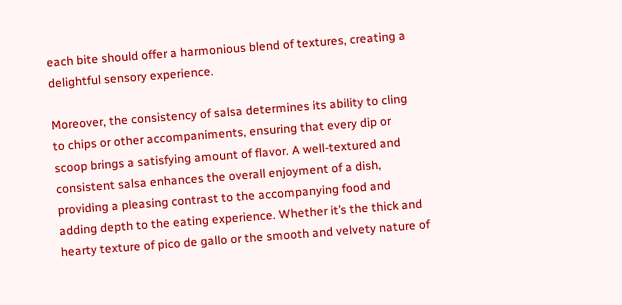each bite should offer a harmonious blend of textures, creating a delightful sensory experience.

Moreover, the consistency of salsa determines its ability to cling to chips or other accompaniments, ensuring that every dip or scoop brings a satisfying amount of flavor. A well-textured and consistent salsa enhances the overall enjoyment of a dish, providing a pleasing contrast to the accompanying food and adding depth to the eating experience. Whether it’s the thick and hearty texture of pico de gallo or the smooth and velvety nature of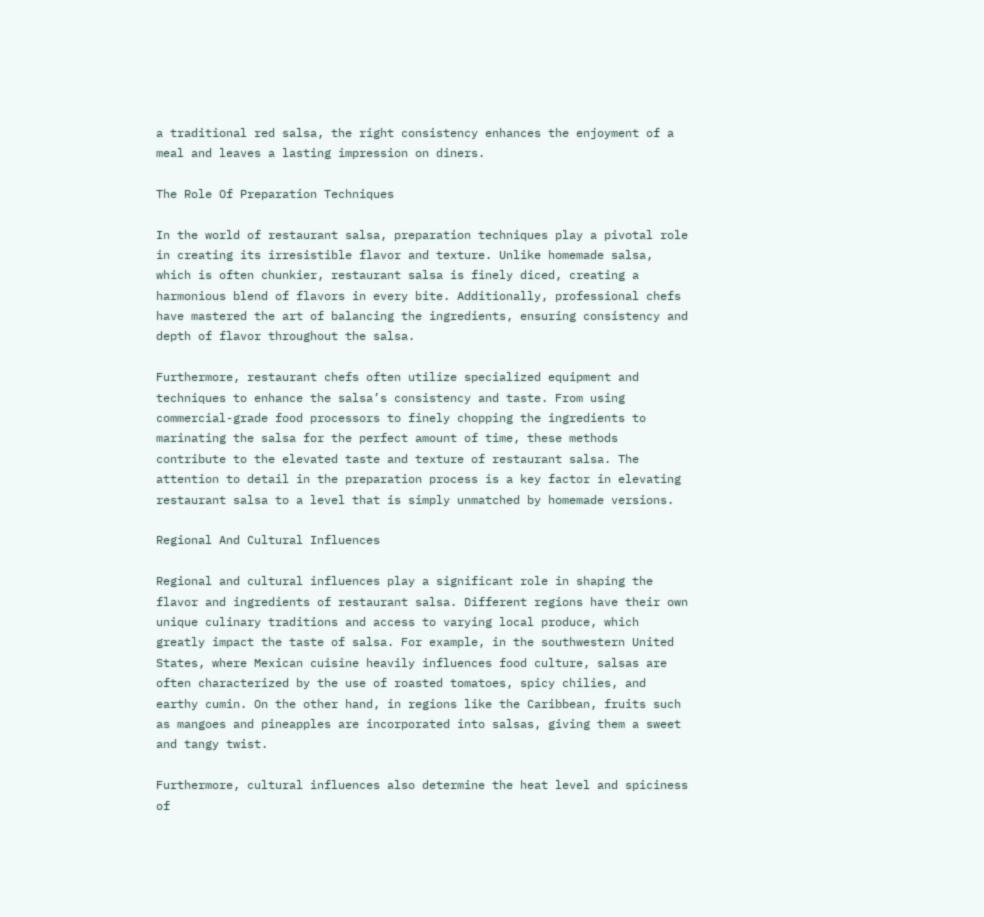a traditional red salsa, the right consistency enhances the enjoyment of a meal and leaves a lasting impression on diners.

The Role Of Preparation Techniques

In the world of restaurant salsa, preparation techniques play a pivotal role in creating its irresistible flavor and texture. Unlike homemade salsa, which is often chunkier, restaurant salsa is finely diced, creating a harmonious blend of flavors in every bite. Additionally, professional chefs have mastered the art of balancing the ingredients, ensuring consistency and depth of flavor throughout the salsa.

Furthermore, restaurant chefs often utilize specialized equipment and techniques to enhance the salsa’s consistency and taste. From using commercial-grade food processors to finely chopping the ingredients to marinating the salsa for the perfect amount of time, these methods contribute to the elevated taste and texture of restaurant salsa. The attention to detail in the preparation process is a key factor in elevating restaurant salsa to a level that is simply unmatched by homemade versions.

Regional And Cultural Influences

Regional and cultural influences play a significant role in shaping the flavor and ingredients of restaurant salsa. Different regions have their own unique culinary traditions and access to varying local produce, which greatly impact the taste of salsa. For example, in the southwestern United States, where Mexican cuisine heavily influences food culture, salsas are often characterized by the use of roasted tomatoes, spicy chilies, and earthy cumin. On the other hand, in regions like the Caribbean, fruits such as mangoes and pineapples are incorporated into salsas, giving them a sweet and tangy twist.

Furthermore, cultural influences also determine the heat level and spiciness of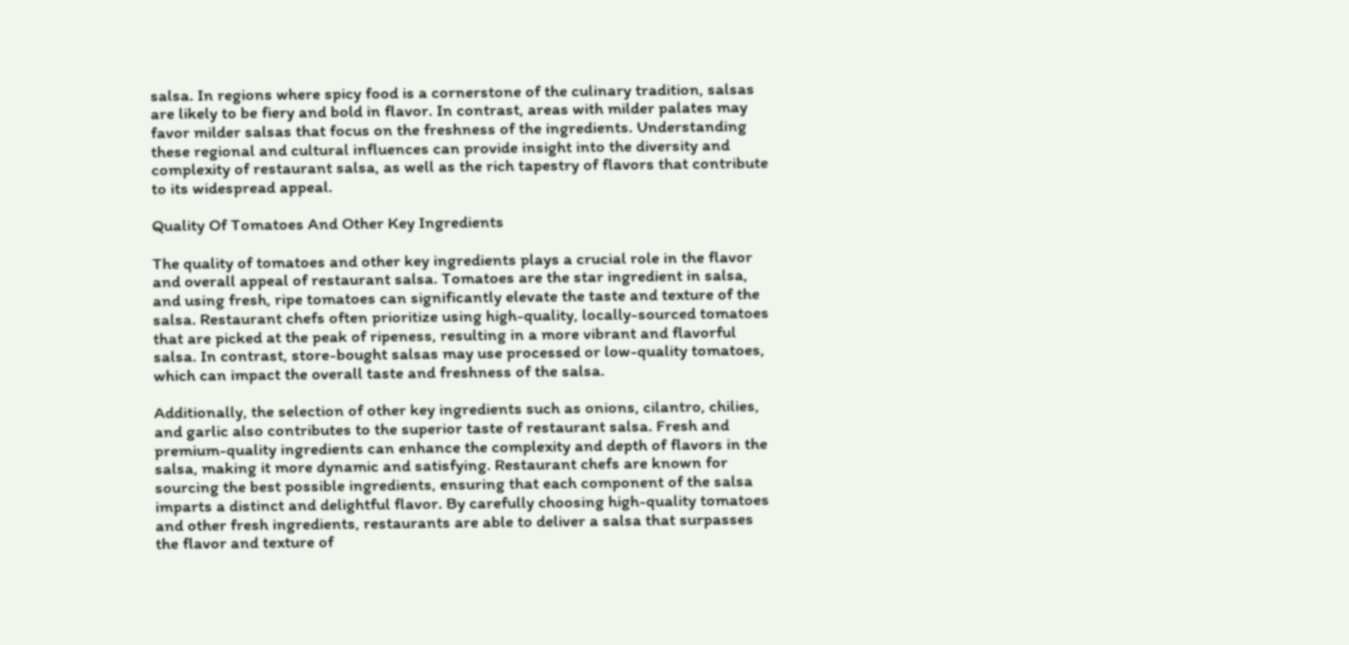salsa. In regions where spicy food is a cornerstone of the culinary tradition, salsas are likely to be fiery and bold in flavor. In contrast, areas with milder palates may favor milder salsas that focus on the freshness of the ingredients. Understanding these regional and cultural influences can provide insight into the diversity and complexity of restaurant salsa, as well as the rich tapestry of flavors that contribute to its widespread appeal.

Quality Of Tomatoes And Other Key Ingredients

The quality of tomatoes and other key ingredients plays a crucial role in the flavor and overall appeal of restaurant salsa. Tomatoes are the star ingredient in salsa, and using fresh, ripe tomatoes can significantly elevate the taste and texture of the salsa. Restaurant chefs often prioritize using high-quality, locally-sourced tomatoes that are picked at the peak of ripeness, resulting in a more vibrant and flavorful salsa. In contrast, store-bought salsas may use processed or low-quality tomatoes, which can impact the overall taste and freshness of the salsa.

Additionally, the selection of other key ingredients such as onions, cilantro, chilies, and garlic also contributes to the superior taste of restaurant salsa. Fresh and premium-quality ingredients can enhance the complexity and depth of flavors in the salsa, making it more dynamic and satisfying. Restaurant chefs are known for sourcing the best possible ingredients, ensuring that each component of the salsa imparts a distinct and delightful flavor. By carefully choosing high-quality tomatoes and other fresh ingredients, restaurants are able to deliver a salsa that surpasses the flavor and texture of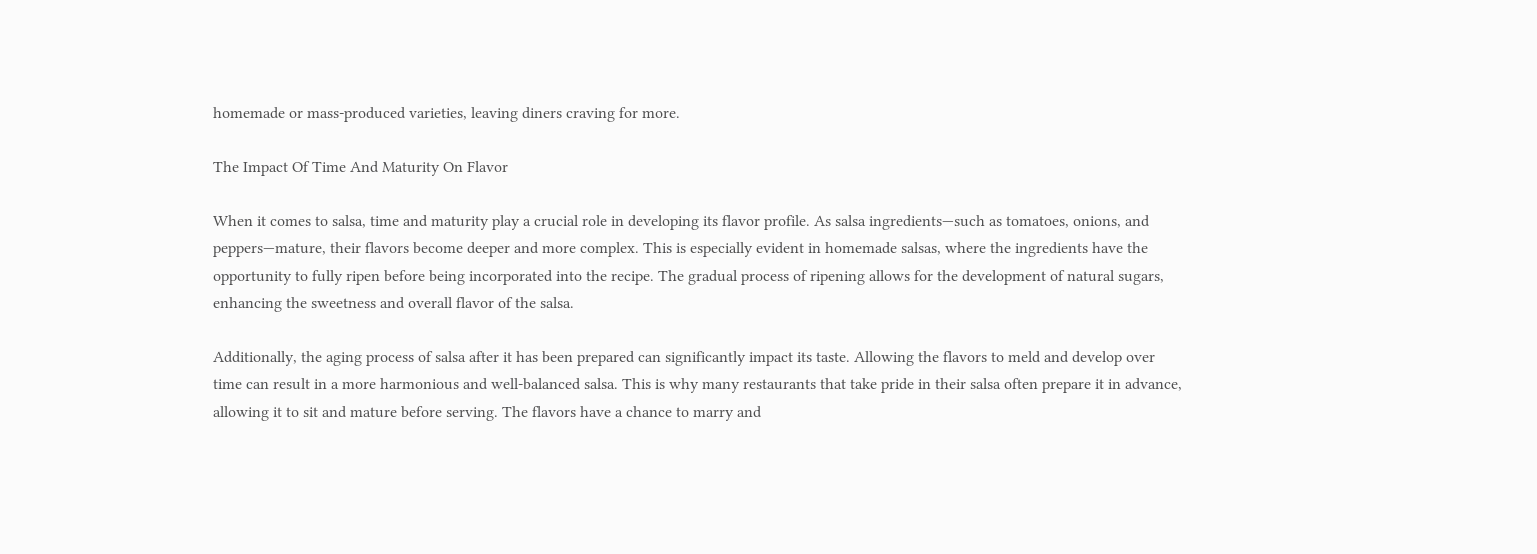homemade or mass-produced varieties, leaving diners craving for more.

The Impact Of Time And Maturity On Flavor

When it comes to salsa, time and maturity play a crucial role in developing its flavor profile. As salsa ingredients—such as tomatoes, onions, and peppers—mature, their flavors become deeper and more complex. This is especially evident in homemade salsas, where the ingredients have the opportunity to fully ripen before being incorporated into the recipe. The gradual process of ripening allows for the development of natural sugars, enhancing the sweetness and overall flavor of the salsa.

Additionally, the aging process of salsa after it has been prepared can significantly impact its taste. Allowing the flavors to meld and develop over time can result in a more harmonious and well-balanced salsa. This is why many restaurants that take pride in their salsa often prepare it in advance, allowing it to sit and mature before serving. The flavors have a chance to marry and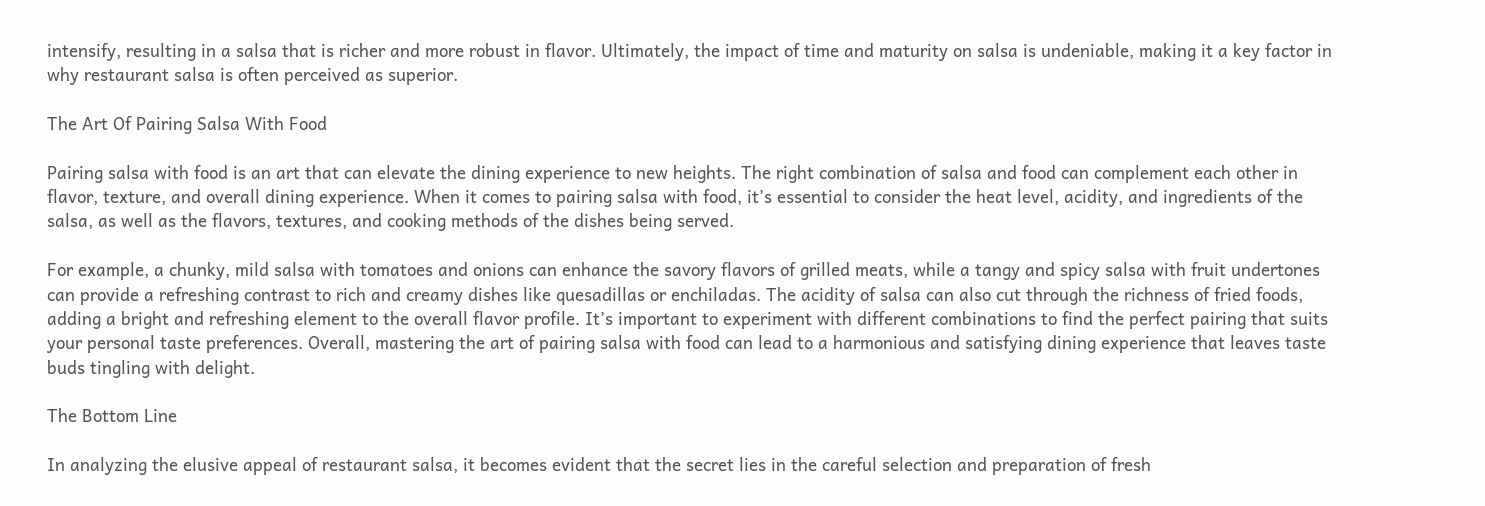intensify, resulting in a salsa that is richer and more robust in flavor. Ultimately, the impact of time and maturity on salsa is undeniable, making it a key factor in why restaurant salsa is often perceived as superior.

The Art Of Pairing Salsa With Food

Pairing salsa with food is an art that can elevate the dining experience to new heights. The right combination of salsa and food can complement each other in flavor, texture, and overall dining experience. When it comes to pairing salsa with food, it’s essential to consider the heat level, acidity, and ingredients of the salsa, as well as the flavors, textures, and cooking methods of the dishes being served.

For example, a chunky, mild salsa with tomatoes and onions can enhance the savory flavors of grilled meats, while a tangy and spicy salsa with fruit undertones can provide a refreshing contrast to rich and creamy dishes like quesadillas or enchiladas. The acidity of salsa can also cut through the richness of fried foods, adding a bright and refreshing element to the overall flavor profile. It’s important to experiment with different combinations to find the perfect pairing that suits your personal taste preferences. Overall, mastering the art of pairing salsa with food can lead to a harmonious and satisfying dining experience that leaves taste buds tingling with delight.

The Bottom Line

In analyzing the elusive appeal of restaurant salsa, it becomes evident that the secret lies in the careful selection and preparation of fresh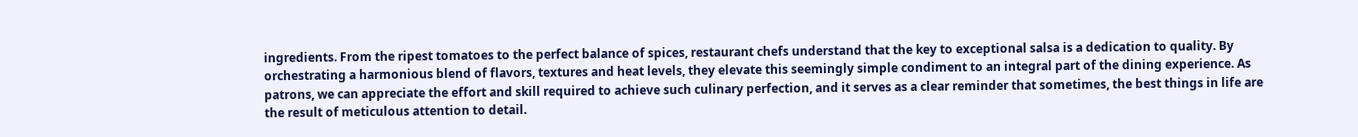ingredients. From the ripest tomatoes to the perfect balance of spices, restaurant chefs understand that the key to exceptional salsa is a dedication to quality. By orchestrating a harmonious blend of flavors, textures and heat levels, they elevate this seemingly simple condiment to an integral part of the dining experience. As patrons, we can appreciate the effort and skill required to achieve such culinary perfection, and it serves as a clear reminder that sometimes, the best things in life are the result of meticulous attention to detail.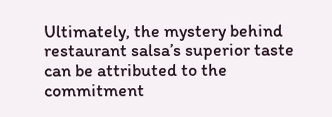Ultimately, the mystery behind restaurant salsa’s superior taste can be attributed to the commitment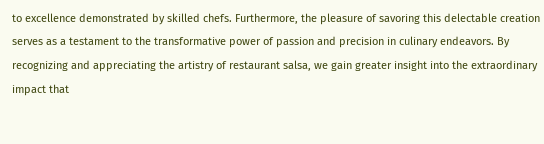to excellence demonstrated by skilled chefs. Furthermore, the pleasure of savoring this delectable creation serves as a testament to the transformative power of passion and precision in culinary endeavors. By recognizing and appreciating the artistry of restaurant salsa, we gain greater insight into the extraordinary impact that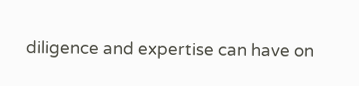diligence and expertise can have on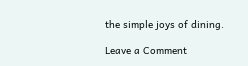the simple joys of dining.

Leave a Comment